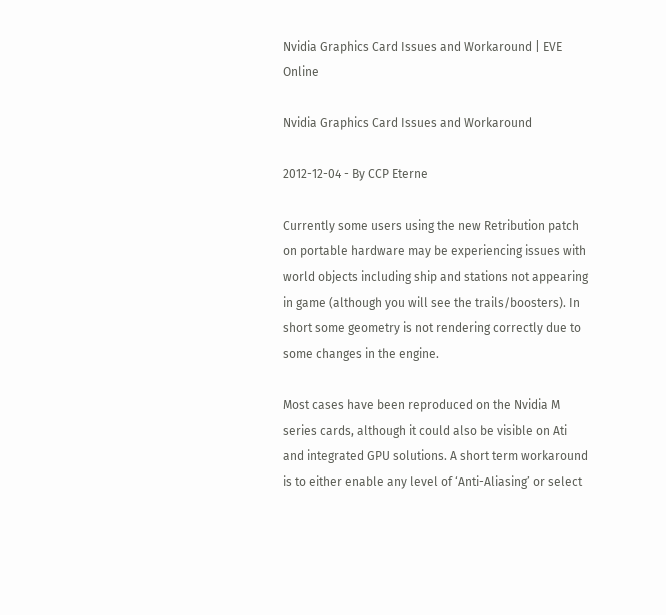Nvidia Graphics Card Issues and Workaround | EVE Online

Nvidia Graphics Card Issues and Workaround

2012-12-04 - By CCP Eterne

Currently some users using the new Retribution patch on portable hardware may be experiencing issues with world objects including ship and stations not appearing in game (although you will see the trails/boosters). In short some geometry is not rendering correctly due to some changes in the engine.

Most cases have been reproduced on the Nvidia M series cards, although it could also be visible on Ati and integrated GPU solutions. A short term workaround is to either enable any level of ‘Anti-Aliasing’ or select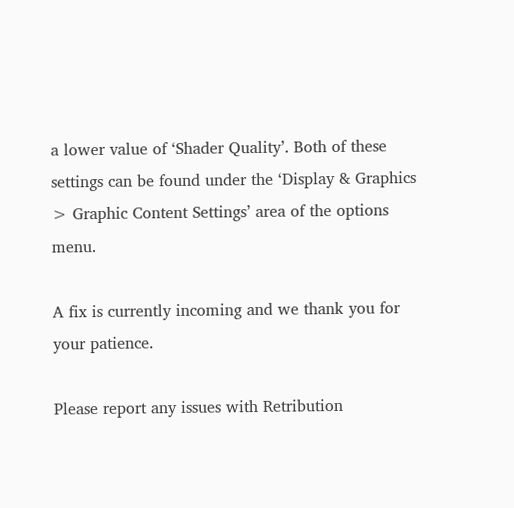a lower value of ‘Shader Quality’. Both of these settings can be found under the ‘Display & Graphics > Graphic Content Settings’ area of the options menu.

A fix is currently incoming and we thank you for your patience.

Please report any issues with Retribution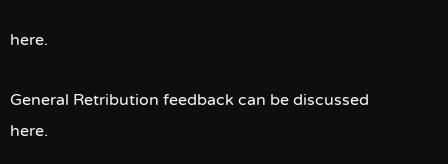here.

General Retribution feedback can be discussed here.